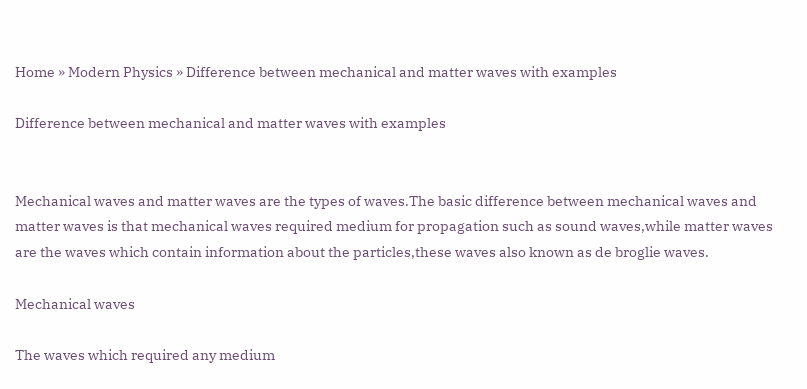Home » Modern Physics » Difference between mechanical and matter waves with examples

Difference between mechanical and matter waves with examples


Mechanical waves and matter waves are the types of waves.The basic difference between mechanical waves and matter waves is that mechanical waves required medium for propagation such as sound waves,while matter waves are the waves which contain information about the particles,these waves also known as de broglie waves.

Mechanical waves

The waves which required any medium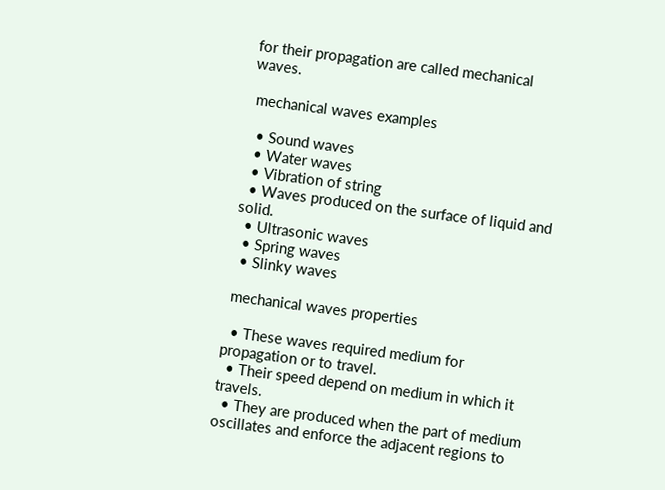for their propagation are called mechanical waves.

 mechanical waves examples

  • Sound waves
  • Water waves
  • Vibration of string
  • Waves produced on the surface of liquid and solid.
  • Ultrasonic waves
  • Spring waves
  • Slinky waves

 mechanical waves properties

  • These waves required medium for propagation or to travel.
  • Their speed depend on medium in which it travels.
  • They are produced when the part of medium oscillates and enforce the adjacent regions to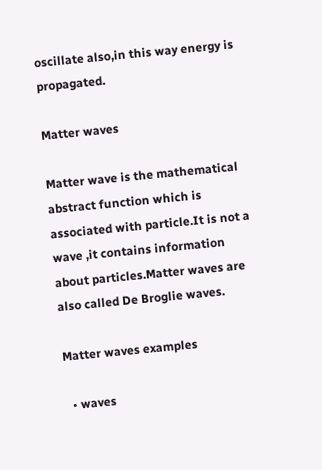oscillate also,in this way energy is propagated.

Matter waves

Matter wave is the mathematical abstract function which is associated with particle.It is not a wave ,it contains information about particles.Matter waves are also called De Broglie waves.

Matter waves examples

  • waves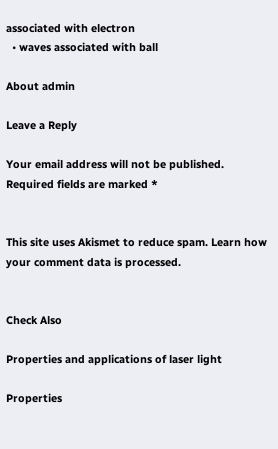associated with electron
  • waves associated with ball

About admin

Leave a Reply

Your email address will not be published. Required fields are marked *


This site uses Akismet to reduce spam. Learn how your comment data is processed.


Check Also

Properties and applications of laser light

Properties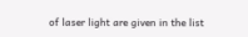of laser light are given in the list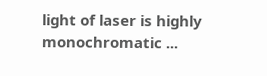light of laser is highly monochromatic ...